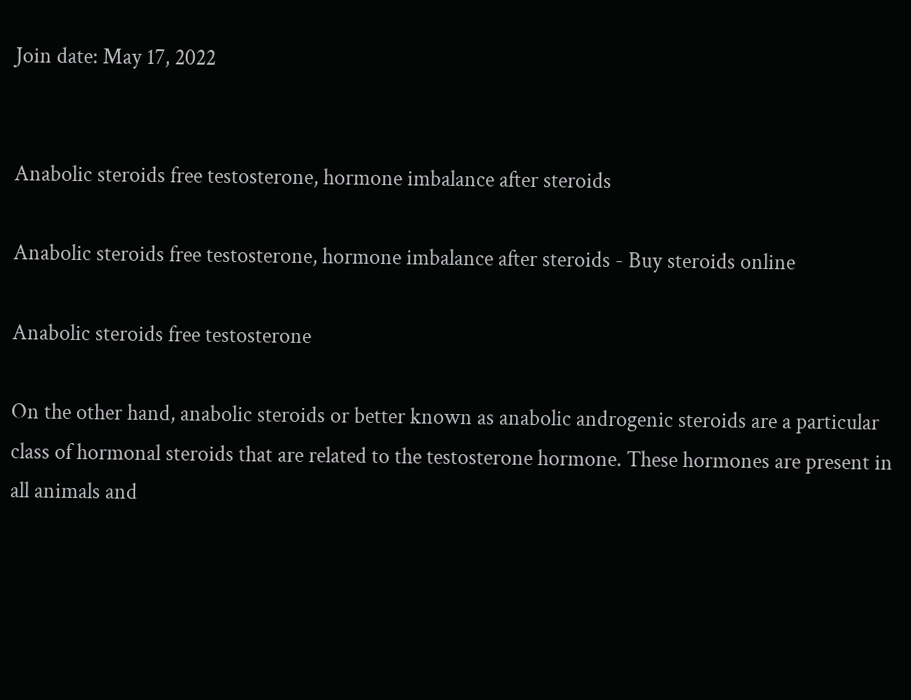Join date: May 17, 2022


Anabolic steroids free testosterone, hormone imbalance after steroids

Anabolic steroids free testosterone, hormone imbalance after steroids - Buy steroids online

Anabolic steroids free testosterone

On the other hand, anabolic steroids or better known as anabolic androgenic steroids are a particular class of hormonal steroids that are related to the testosterone hormone. These hormones are present in all animals and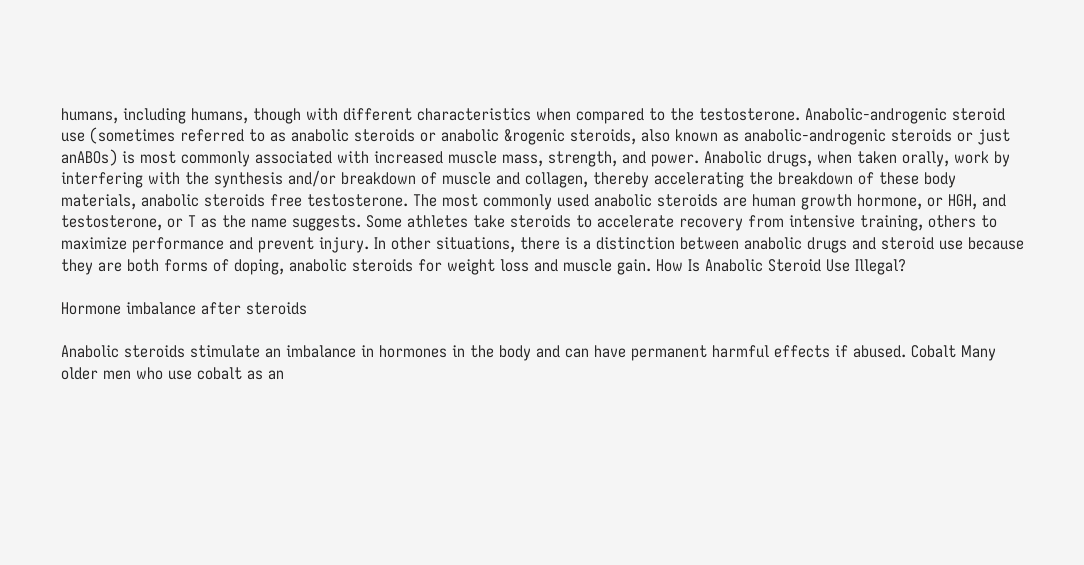humans, including humans, though with different characteristics when compared to the testosterone. Anabolic-androgenic steroid use (sometimes referred to as anabolic steroids or anabolic &rogenic steroids, also known as anabolic-androgenic steroids or just anABOs) is most commonly associated with increased muscle mass, strength, and power. Anabolic drugs, when taken orally, work by interfering with the synthesis and/or breakdown of muscle and collagen, thereby accelerating the breakdown of these body materials, anabolic steroids free testosterone. The most commonly used anabolic steroids are human growth hormone, or HGH, and testosterone, or T as the name suggests. Some athletes take steroids to accelerate recovery from intensive training, others to maximize performance and prevent injury. In other situations, there is a distinction between anabolic drugs and steroid use because they are both forms of doping, anabolic steroids for weight loss and muscle gain. How Is Anabolic Steroid Use Illegal?

Hormone imbalance after steroids

Anabolic steroids stimulate an imbalance in hormones in the body and can have permanent harmful effects if abused. Cobalt Many older men who use cobalt as an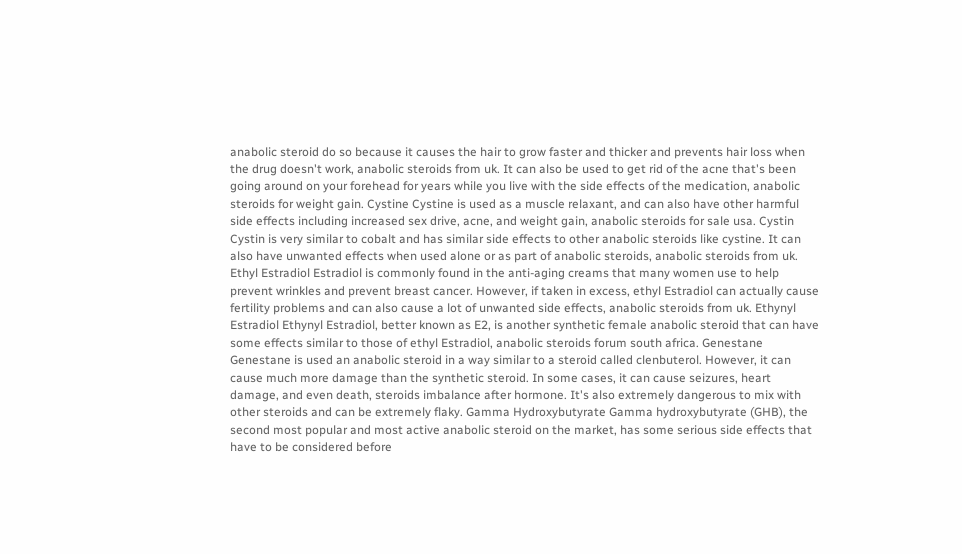anabolic steroid do so because it causes the hair to grow faster and thicker and prevents hair loss when the drug doesn't work, anabolic steroids from uk. It can also be used to get rid of the acne that's been going around on your forehead for years while you live with the side effects of the medication, anabolic steroids for weight gain. Cystine Cystine is used as a muscle relaxant, and can also have other harmful side effects including increased sex drive, acne, and weight gain, anabolic steroids for sale usa. Cystin Cystin is very similar to cobalt and has similar side effects to other anabolic steroids like cystine. It can also have unwanted effects when used alone or as part of anabolic steroids, anabolic steroids from uk. Ethyl Estradiol Estradiol is commonly found in the anti-aging creams that many women use to help prevent wrinkles and prevent breast cancer. However, if taken in excess, ethyl Estradiol can actually cause fertility problems and can also cause a lot of unwanted side effects, anabolic steroids from uk. Ethynyl Estradiol Ethynyl Estradiol, better known as E2, is another synthetic female anabolic steroid that can have some effects similar to those of ethyl Estradiol, anabolic steroids forum south africa. Genestane Genestane is used an anabolic steroid in a way similar to a steroid called clenbuterol. However, it can cause much more damage than the synthetic steroid. In some cases, it can cause seizures, heart damage, and even death, steroids imbalance after hormone. It's also extremely dangerous to mix with other steroids and can be extremely flaky. Gamma Hydroxybutyrate Gamma hydroxybutyrate (GHB), the second most popular and most active anabolic steroid on the market, has some serious side effects that have to be considered before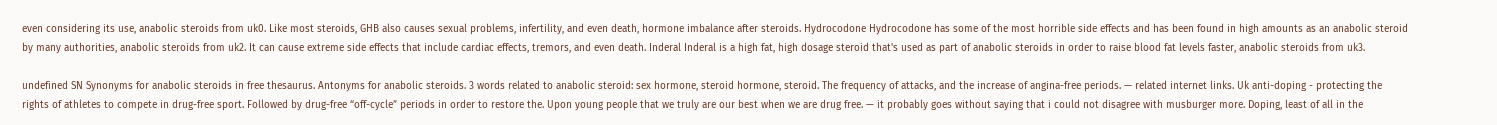even considering its use, anabolic steroids from uk0. Like most steroids, GHB also causes sexual problems, infertility, and even death, hormone imbalance after steroids. Hydrocodone Hydrocodone has some of the most horrible side effects and has been found in high amounts as an anabolic steroid by many authorities, anabolic steroids from uk2. It can cause extreme side effects that include cardiac effects, tremors, and even death. Inderal Inderal is a high fat, high dosage steroid that's used as part of anabolic steroids in order to raise blood fat levels faster, anabolic steroids from uk3.

undefined SN Synonyms for anabolic steroids in free thesaurus. Antonyms for anabolic steroids. 3 words related to anabolic steroid: sex hormone, steroid hormone, steroid. The frequency of attacks, and the increase of angina-free periods. — related internet links. Uk anti-doping - protecting the rights of athletes to compete in drug-free sport. Followed by drug-free “off-cycle” periods in order to restore the. Upon young people that we truly are our best when we are drug free. — it probably goes without saying that i could not disagree with musburger more. Doping, least of all in the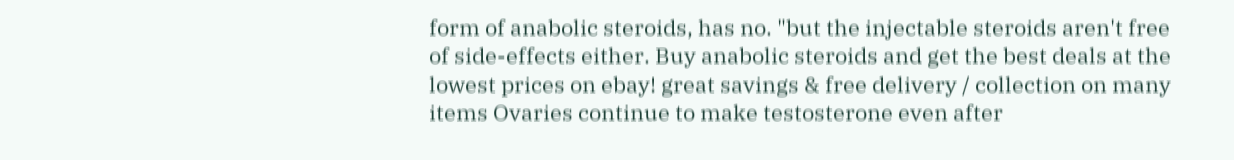form of anabolic steroids, has no. "but the injectable steroids aren't free of side-effects either. Buy anabolic steroids and get the best deals at the lowest prices on ebay! great savings & free delivery / collection on many items Ovaries continue to make testosterone even after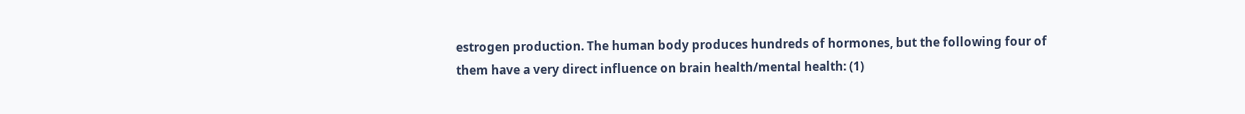estrogen production. The human body produces hundreds of hormones, but the following four of them have a very direct influence on brain health/mental health: (1)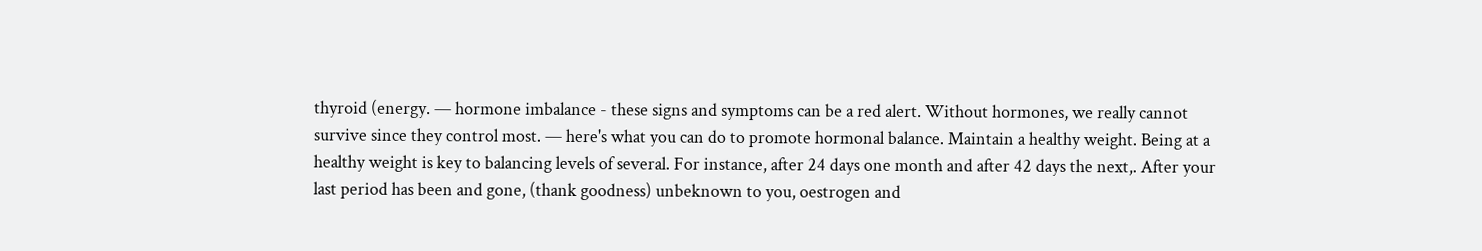thyroid (energy. — hormone imbalance - these signs and symptoms can be a red alert. Without hormones, we really cannot survive since they control most. — here's what you can do to promote hormonal balance. Maintain a healthy weight. Being at a healthy weight is key to balancing levels of several. For instance, after 24 days one month and after 42 days the next,. After your last period has been and gone, (thank goodness) unbeknown to you, oestrogen and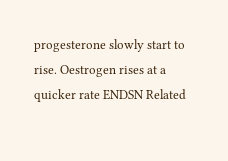progesterone slowly start to rise. Oestrogen rises at a quicker rate ENDSN Related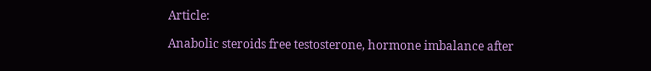Article:

Anabolic steroids free testosterone, hormone imbalance after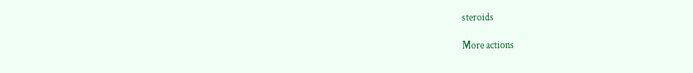steroids

More actions